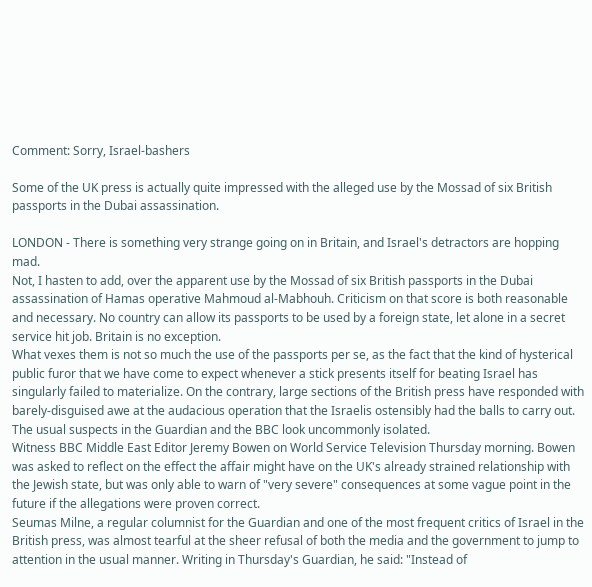Comment: Sorry, Israel-bashers

Some of the UK press is actually quite impressed with the alleged use by the Mossad of six British passports in the Dubai assassination.

LONDON - There is something very strange going on in Britain, and Israel's detractors are hopping mad.
Not, I hasten to add, over the apparent use by the Mossad of six British passports in the Dubai assassination of Hamas operative Mahmoud al-Mabhouh. Criticism on that score is both reasonable and necessary. No country can allow its passports to be used by a foreign state, let alone in a secret service hit job. Britain is no exception.
What vexes them is not so much the use of the passports per se, as the fact that the kind of hysterical public furor that we have come to expect whenever a stick presents itself for beating Israel has singularly failed to materialize. On the contrary, large sections of the British press have responded with barely-disguised awe at the audacious operation that the Israelis ostensibly had the balls to carry out.
The usual suspects in the Guardian and the BBC look uncommonly isolated.
Witness BBC Middle East Editor Jeremy Bowen on World Service Television Thursday morning. Bowen was asked to reflect on the effect the affair might have on the UK's already strained relationship with the Jewish state, but was only able to warn of "very severe" consequences at some vague point in the future if the allegations were proven correct.
Seumas Milne, a regular columnist for the Guardian and one of the most frequent critics of Israel in the British press, was almost tearful at the sheer refusal of both the media and the government to jump to attention in the usual manner. Writing in Thursday's Guardian, he said: "Instead of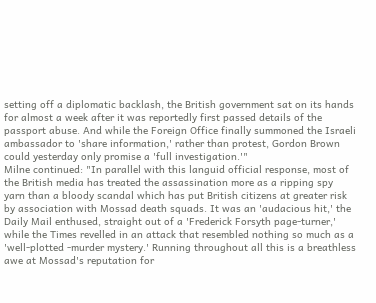setting off a diplomatic backlash, the British government sat on its hands for almost a week after it was reportedly first passed details of the passport abuse. And while the Foreign Office finally summoned the Israeli ambassador to 'share information,' rather than protest, Gordon Brown could yesterday only promise a 'full investigation.'"
Milne continued: "In parallel with this languid official response, most of the British media has treated the assassination more as a ripping spy yarn than a bloody scandal which has put British citizens at greater risk by association with Mossad death squads. It was an 'audacious hit,' the Daily Mail enthused, straight out of a 'Frederick Forsyth page-turner,' while the Times revelled in an attack that resembled nothing so much as a 'well-plotted -murder mystery.' Running throughout all this is a breathless awe at Mossad's reputation for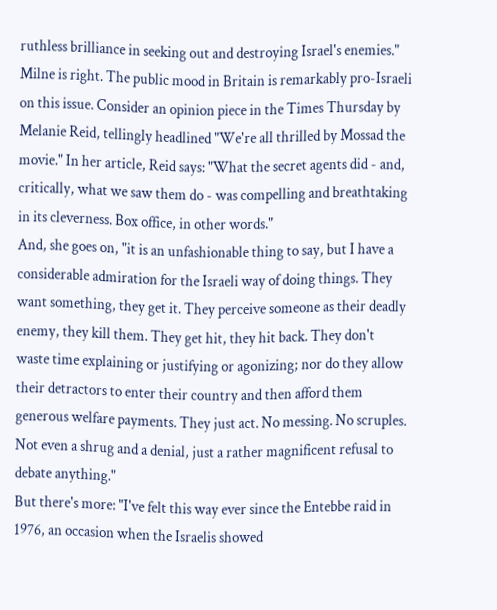ruthless brilliance in seeking out and destroying Israel's enemies."
Milne is right. The public mood in Britain is remarkably pro-Israeli on this issue. Consider an opinion piece in the Times Thursday by Melanie Reid, tellingly headlined "We're all thrilled by Mossad the movie." In her article, Reid says: "What the secret agents did - and, critically, what we saw them do - was compelling and breathtaking in its cleverness. Box office, in other words."
And, she goes on, "it is an unfashionable thing to say, but I have a considerable admiration for the Israeli way of doing things. They want something, they get it. They perceive someone as their deadly enemy, they kill them. They get hit, they hit back. They don't waste time explaining or justifying or agonizing; nor do they allow their detractors to enter their country and then afford them generous welfare payments. They just act. No messing. No scruples. Not even a shrug and a denial, just a rather magnificent refusal to debate anything."
But there's more: "I've felt this way ever since the Entebbe raid in 1976, an occasion when the Israelis showed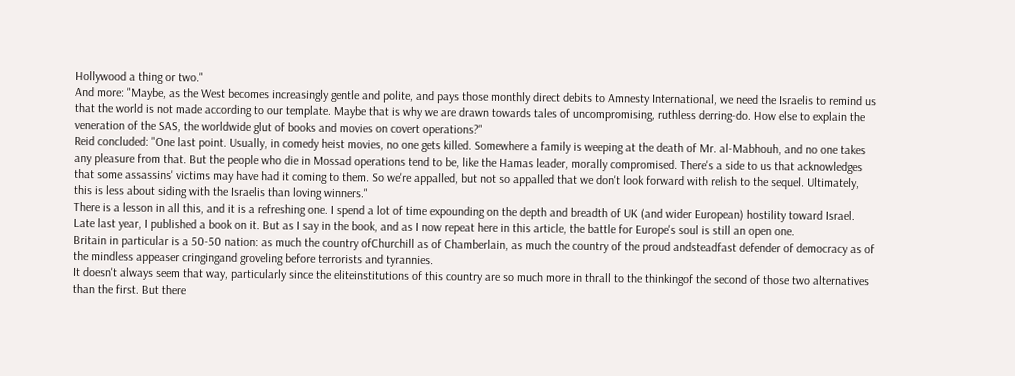Hollywood a thing or two."
And more: "Maybe, as the West becomes increasingly gentle and polite, and pays those monthly direct debits to Amnesty International, we need the Israelis to remind us that the world is not made according to our template. Maybe that is why we are drawn towards tales of uncompromising, ruthless derring-do. How else to explain the veneration of the SAS, the worldwide glut of books and movies on covert operations?"
Reid concluded: "One last point. Usually, in comedy heist movies, no one gets killed. Somewhere a family is weeping at the death of Mr. al-Mabhouh, and no one takes any pleasure from that. But the people who die in Mossad operations tend to be, like the Hamas leader, morally compromised. There's a side to us that acknowledges that some assassins' victims may have had it coming to them. So we're appalled, but not so appalled that we don't look forward with relish to the sequel. Ultimately, this is less about siding with the Israelis than loving winners."
There is a lesson in all this, and it is a refreshing one. I spend a lot of time expounding on the depth and breadth of UK (and wider European) hostility toward Israel. Late last year, I published a book on it. But as I say in the book, and as I now repeat here in this article, the battle for Europe's soul is still an open one.
Britain in particular is a 50-50 nation: as much the country ofChurchill as of Chamberlain, as much the country of the proud andsteadfast defender of democracy as of the mindless appeaser cringingand groveling before terrorists and tyrannies.
It doesn't always seem that way, particularly since the eliteinstitutions of this country are so much more in thrall to the thinkingof the second of those two alternatives than the first. But there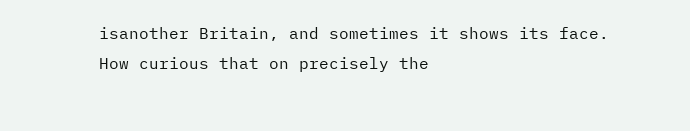isanother Britain, and sometimes it shows its face.
How curious that on precisely the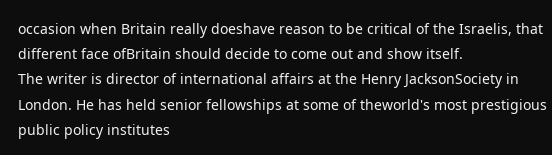occasion when Britain really doeshave reason to be critical of the Israelis, that different face ofBritain should decide to come out and show itself.
The writer is director of international affairs at the Henry JacksonSociety in London. He has held senior fellowships at some of theworld's most prestigious public policy institutes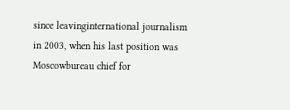since leavinginternational journalism in 2003, when his last position was Moscowbureau chief for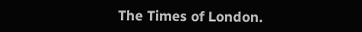The Times of London.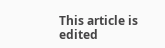This article is edited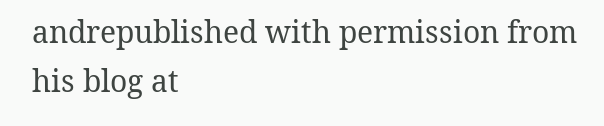andrepublished with permission from his blog at